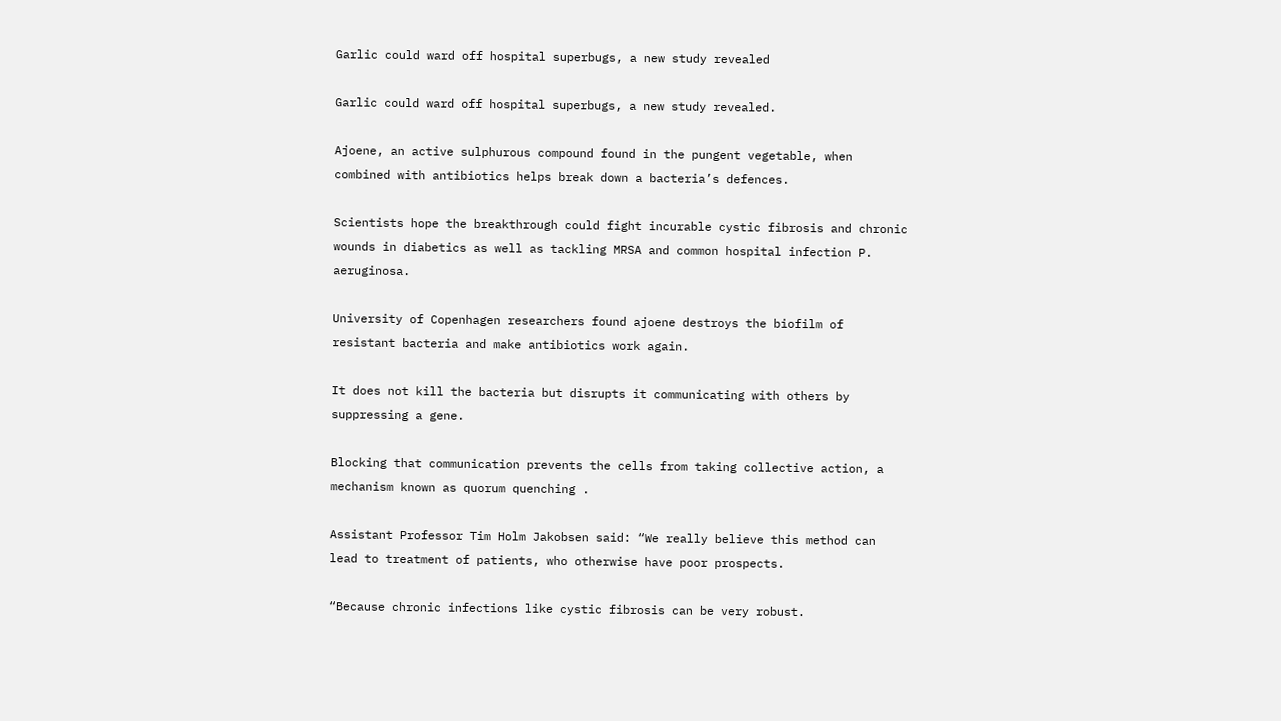Garlic could ward off hospital superbugs, a new study revealed

Garlic could ward off hospital superbugs, a new study revealed.

Ajoene, an active sulphurous compound found in the pungent vegetable, when combined with antibiotics helps break down a bacteria’s defences.

Scientists hope the breakthrough could fight incurable cystic fibrosis and chronic wounds in diabetics as well as tackling MRSA and common hospital infection P. aeruginosa.

University of Copenhagen researchers found ajoene destroys the biofilm of resistant bacteria and make antibiotics work again.

It does not kill the bacteria but disrupts it communicating with others by suppressing a gene.

Blocking that communication prevents the cells from taking collective action, a mechanism known as quorum quenching .

Assistant Professor Tim Holm Jakobsen said: “We really believe this method can lead to treatment of patients, who otherwise have poor prospects.

“Because chronic infections like cystic fibrosis can be very robust.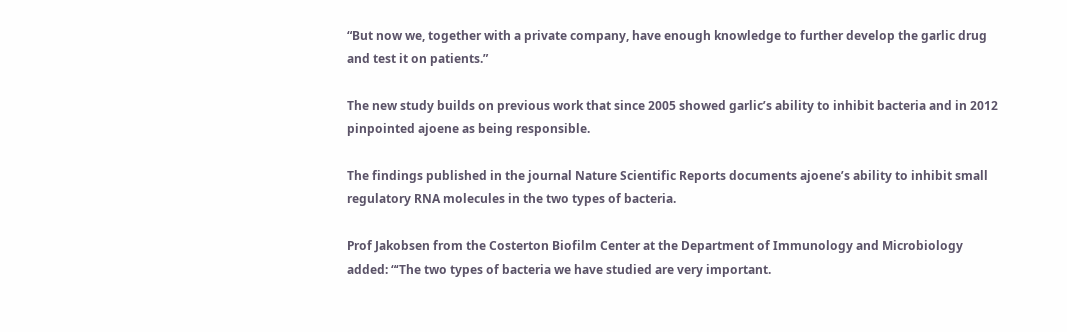“But now we, together with a private company, have enough knowledge to further develop the garlic drug and test it on patients.”

The new study builds on previous work that since 2005 showed garlic’s ability to inhibit bacteria and in 2012 pinpointed ajoene as being responsible.

The findings published in the journal Nature Scientific Reports documents ajoene’s ability to inhibit small regulatory RNA molecules in the two types of bacteria.

Prof Jakobsen from the Costerton Biofilm Center at the Department of Immunology and Microbiology added: “‘The two types of bacteria we have studied are very important.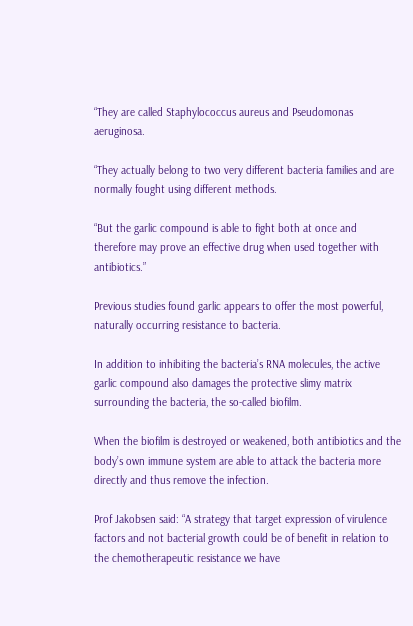“They are called Staphylococcus aureus and Pseudomonas aeruginosa.

“They actually belong to two very different bacteria families and are normally fought using different methods.

“But the garlic compound is able to fight both at once and therefore may prove an effective drug when used together with antibiotics.”

Previous studies found garlic appears to offer the most powerful, naturally occurring resistance to bacteria.

In addition to inhibiting the bacteria’s RNA molecules, the active garlic compound also damages the protective slimy matrix surrounding the bacteria, the so-called biofilm.

When the biofilm is destroyed or weakened, both antibiotics and the body’s own immune system are able to attack the bacteria more directly and thus remove the infection.

Prof Jakobsen said: “A strategy that target expression of virulence factors and not bacterial growth could be of benefit in relation to the chemotherapeutic resistance we have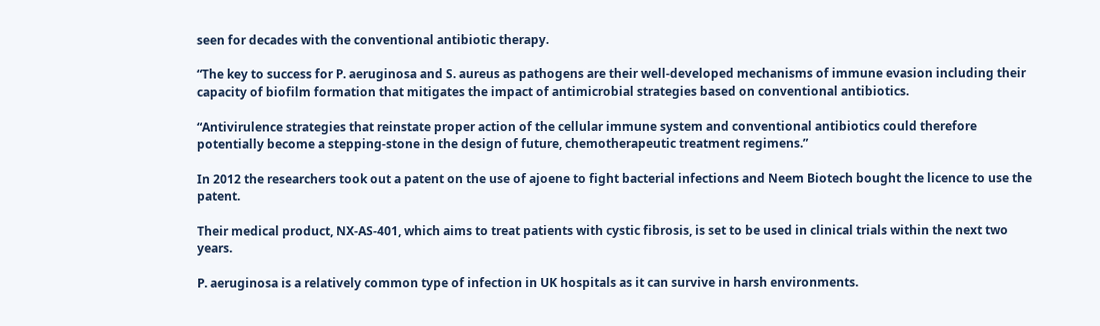seen for decades with the conventional antibiotic therapy.

“The key to success for P. aeruginosa and S. aureus as pathogens are their well-developed mechanisms of immune evasion including their capacity of biofilm formation that mitigates the impact of antimicrobial strategies based on conventional antibiotics.

“Antivirulence strategies that reinstate proper action of the cellular immune system and conventional antibiotics could therefore potentially become a stepping-stone in the design of future, chemotherapeutic treatment regimens.”

In 2012 the researchers took out a patent on the use of ajoene to fight bacterial infections and Neem Biotech bought the licence to use the patent.

Their medical product, NX-AS-401, which aims to treat patients with cystic fibrosis, is set to be used in clinical trials within the next two years.

P. aeruginosa is a relatively common type of infection in UK hospitals as it can survive in harsh environments.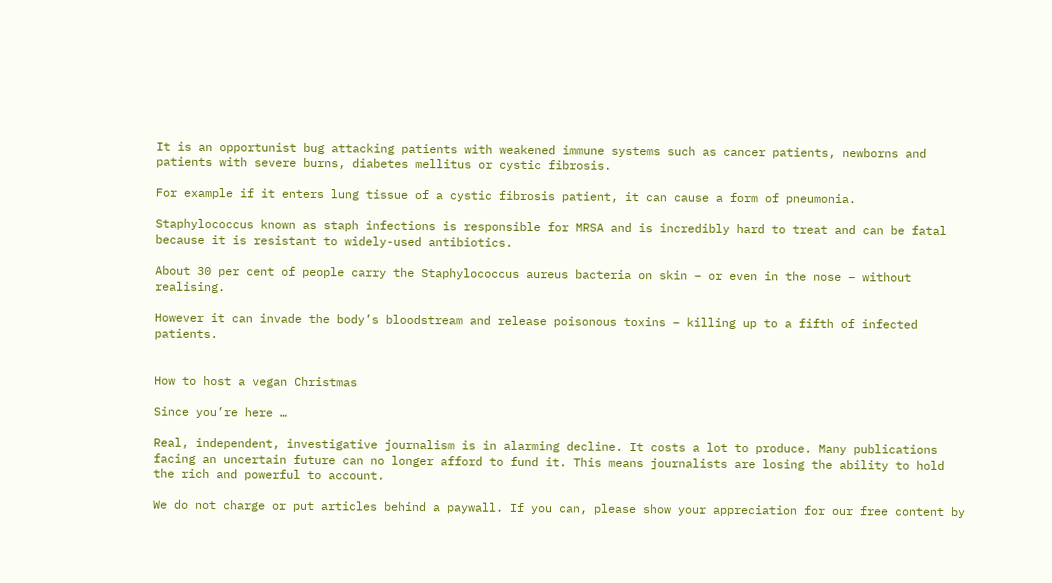It is an opportunist bug attacking patients with weakened immune systems such as cancer patients, newborns and patients with severe burns, diabetes mellitus or cystic fibrosis.

For example if it enters lung tissue of a cystic fibrosis patient, it can cause a form of pneumonia.

Staphylococcus known as staph infections is responsible for MRSA and is incredibly hard to treat and can be fatal because it is resistant to widely-used antibiotics.

About 30 per cent of people carry the Staphylococcus aureus bacteria on skin – or even in the nose – without realising.

However it can invade the body’s bloodstream and release poisonous toxins – killing up to a fifth of infected patients.


How to host a vegan Christmas

Since you’re here …

Real, independent, investigative journalism is in alarming decline. It costs a lot to produce. Many publications facing an uncertain future can no longer afford to fund it. This means journalists are losing the ability to hold the rich and powerful to account.

We do not charge or put articles behind a paywall. If you can, please show your appreciation for our free content by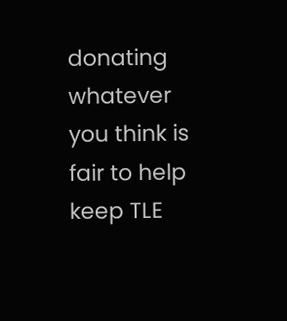donating whatever you think is fair to help keep TLE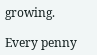growing.

Every penny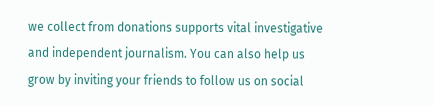we collect from donations supports vital investigative and independent journalism. You can also help us grow by inviting your friends to follow us on social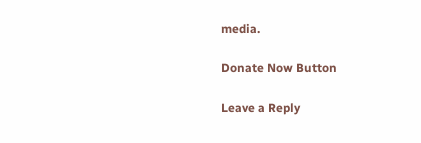media.

Donate Now Button

Leave a Reply